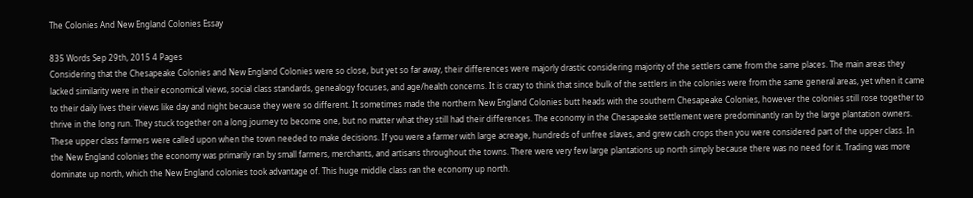The Colonies And New England Colonies Essay

835 Words Sep 29th, 2015 4 Pages
Considering that the Chesapeake Colonies and New England Colonies were so close, but yet so far away, their differences were majorly drastic considering majority of the settlers came from the same places. The main areas they lacked similarity were in their economical views, social class standards, genealogy focuses, and age/health concerns. It is crazy to think that since bulk of the settlers in the colonies were from the same general areas, yet when it came to their daily lives their views like day and night because they were so different. It sometimes made the northern New England Colonies butt heads with the southern Chesapeake Colonies, however the colonies still rose together to thrive in the long run. They stuck together on a long journey to become one, but no matter what they still had their differences. The economy in the Chesapeake settlement were predominantly ran by the large plantation owners. These upper class farmers were called upon when the town needed to make decisions. If you were a farmer with large acreage, hundreds of unfree slaves, and grew cash crops then you were considered part of the upper class. In the New England colonies the economy was primarily ran by small farmers, merchants, and artisans throughout the towns. There were very few large plantations up north simply because there was no need for it. Trading was more dominate up north, which the New England colonies took advantage of. This huge middle class ran the economy up north.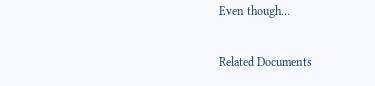Even though…

Related Documents